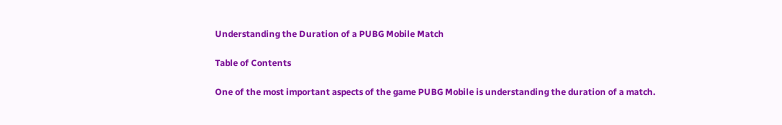Understanding the Duration of a PUBG Mobile Match

Table of Contents

One of the most important aspects of the game PUBG Mobile is understanding the duration of a match.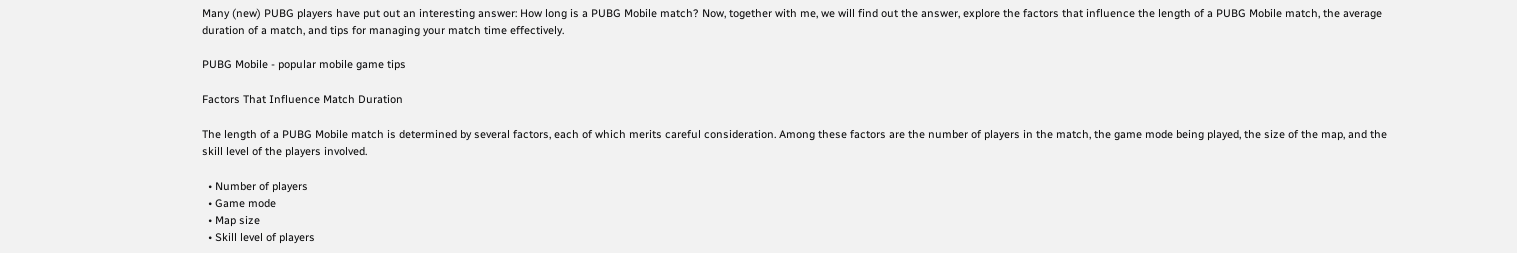Many (new) PUBG players have put out an interesting answer: How long is a PUBG Mobile match? Now, together with me, we will find out the answer, explore the factors that influence the length of a PUBG Mobile match, the average duration of a match, and tips for managing your match time effectively.

PUBG Mobile - popular mobile game tips

Factors That Influence Match Duration

The length of a PUBG Mobile match is determined by several factors, each of which merits careful consideration. Among these factors are the number of players in the match, the game mode being played, the size of the map, and the skill level of the players involved.

  • Number of players
  • Game mode
  • Map size
  • Skill level of players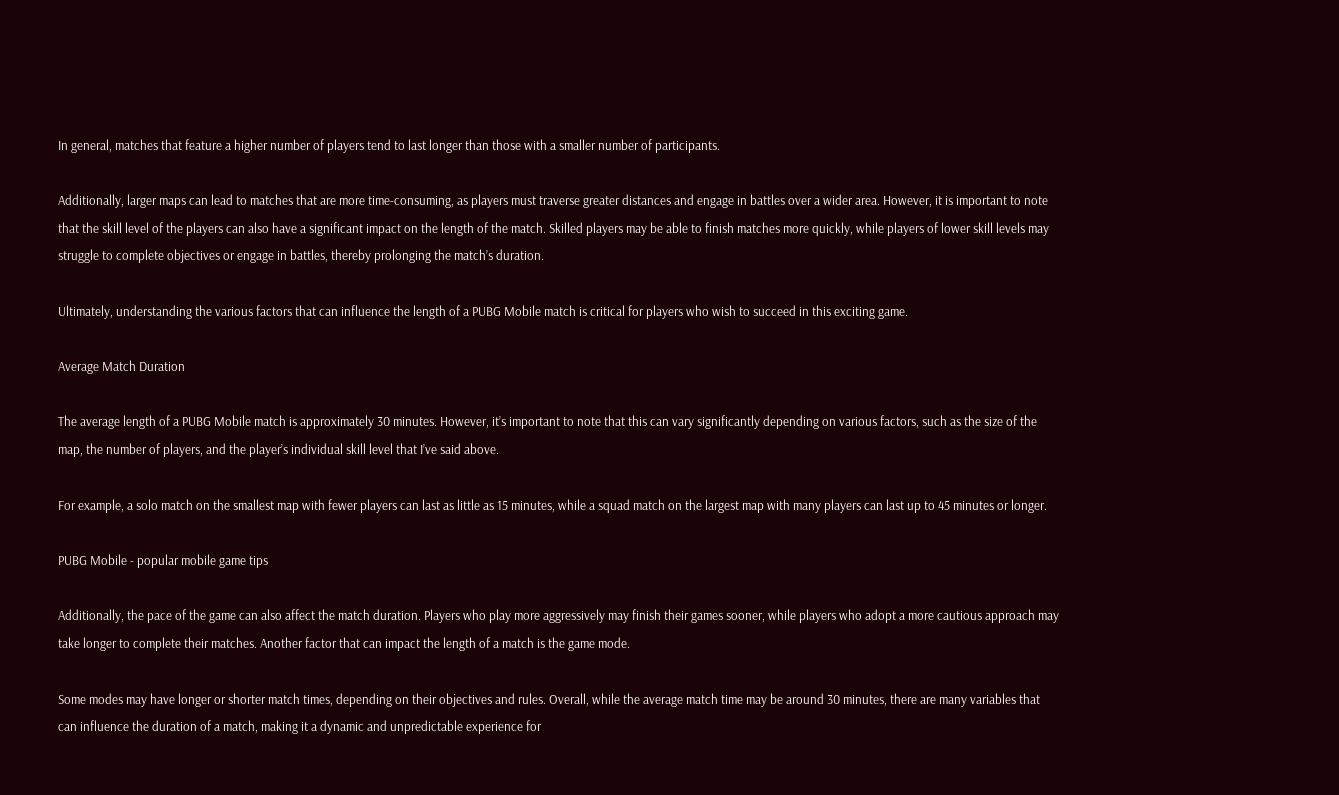In general, matches that feature a higher number of players tend to last longer than those with a smaller number of participants.

Additionally, larger maps can lead to matches that are more time-consuming, as players must traverse greater distances and engage in battles over a wider area. However, it is important to note that the skill level of the players can also have a significant impact on the length of the match. Skilled players may be able to finish matches more quickly, while players of lower skill levels may struggle to complete objectives or engage in battles, thereby prolonging the match’s duration.

Ultimately, understanding the various factors that can influence the length of a PUBG Mobile match is critical for players who wish to succeed in this exciting game.

Average Match Duration

The average length of a PUBG Mobile match is approximately 30 minutes. However, it’s important to note that this can vary significantly depending on various factors, such as the size of the map, the number of players, and the player’s individual skill level that I’ve said above.

For example, a solo match on the smallest map with fewer players can last as little as 15 minutes, while a squad match on the largest map with many players can last up to 45 minutes or longer.

PUBG Mobile - popular mobile game tips

Additionally, the pace of the game can also affect the match duration. Players who play more aggressively may finish their games sooner, while players who adopt a more cautious approach may take longer to complete their matches. Another factor that can impact the length of a match is the game mode.

Some modes may have longer or shorter match times, depending on their objectives and rules. Overall, while the average match time may be around 30 minutes, there are many variables that can influence the duration of a match, making it a dynamic and unpredictable experience for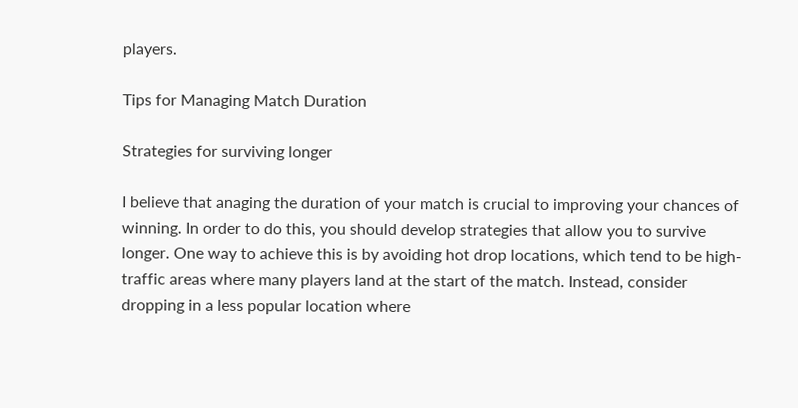players.

Tips for Managing Match Duration

Strategies for surviving longer

I believe that anaging the duration of your match is crucial to improving your chances of winning. In order to do this, you should develop strategies that allow you to survive longer. One way to achieve this is by avoiding hot drop locations, which tend to be high-traffic areas where many players land at the start of the match. Instead, consider dropping in a less popular location where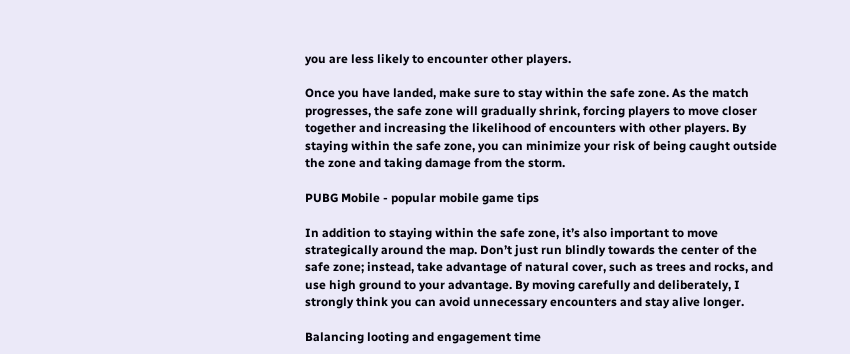you are less likely to encounter other players.

Once you have landed, make sure to stay within the safe zone. As the match progresses, the safe zone will gradually shrink, forcing players to move closer together and increasing the likelihood of encounters with other players. By staying within the safe zone, you can minimize your risk of being caught outside the zone and taking damage from the storm.

PUBG Mobile - popular mobile game tips

In addition to staying within the safe zone, it’s also important to move strategically around the map. Don’t just run blindly towards the center of the safe zone; instead, take advantage of natural cover, such as trees and rocks, and use high ground to your advantage. By moving carefully and deliberately, I strongly think you can avoid unnecessary encounters and stay alive longer.

Balancing looting and engagement time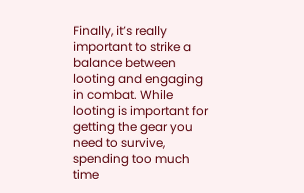Finally, it’s really important to strike a balance between looting and engaging in combat. While looting is important for getting the gear you need to survive, spending too much time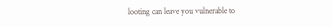looting can leave you vulnerable to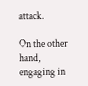attack.

On the other hand, engaging in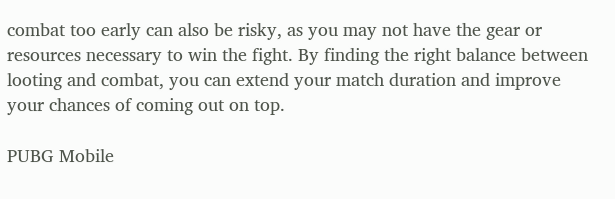combat too early can also be risky, as you may not have the gear or resources necessary to win the fight. By finding the right balance between looting and combat, you can extend your match duration and improve your chances of coming out on top.

PUBG Mobile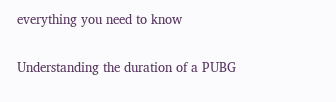everything you need to know


Understanding the duration of a PUBG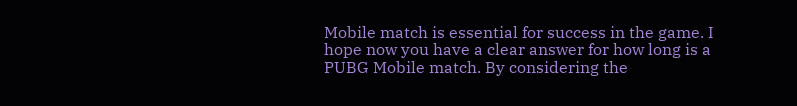Mobile match is essential for success in the game. I hope now you have a clear answer for how long is a PUBG Mobile match. By considering the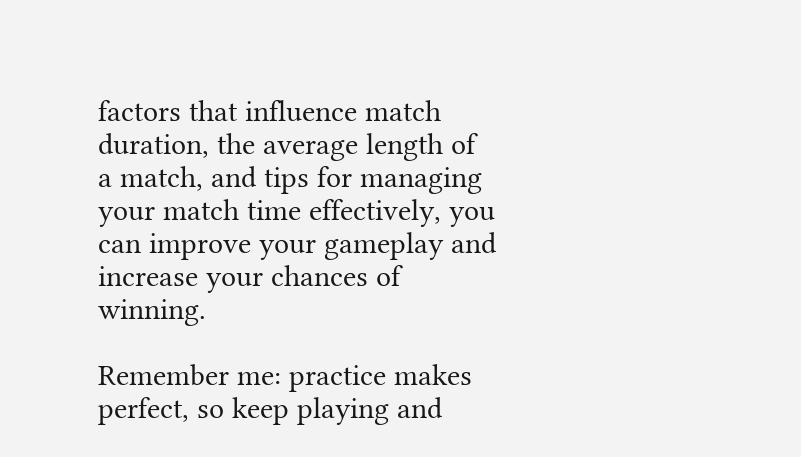factors that influence match duration, the average length of a match, and tips for managing your match time effectively, you can improve your gameplay and increase your chances of winning.

Remember me: practice makes perfect, so keep playing and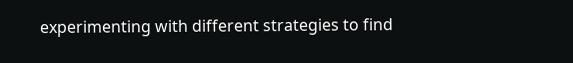experimenting with different strategies to find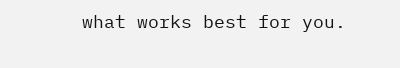what works best for you.